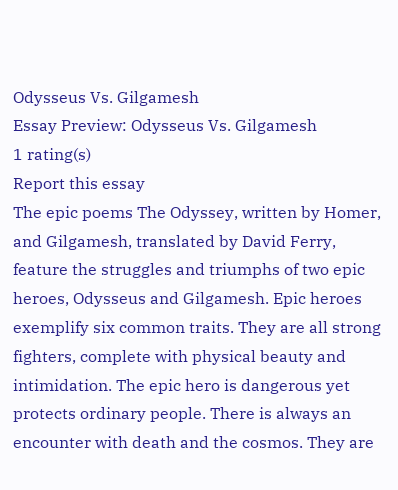Odysseus Vs. Gilgamesh
Essay Preview: Odysseus Vs. Gilgamesh
1 rating(s)
Report this essay
The epic poems The Odyssey, written by Homer, and Gilgamesh, translated by David Ferry, feature the struggles and triumphs of two epic heroes, Odysseus and Gilgamesh. Epic heroes exemplify six common traits. They are all strong fighters, complete with physical beauty and intimidation. The epic hero is dangerous yet protects ordinary people. There is always an encounter with death and the cosmos. They are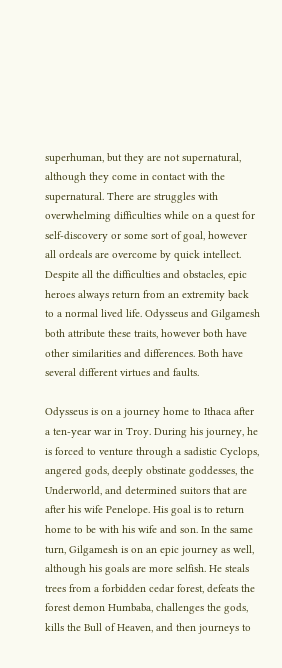superhuman, but they are not supernatural, although they come in contact with the supernatural. There are struggles with overwhelming difficulties while on a quest for self-discovery or some sort of goal, however all ordeals are overcome by quick intellect. Despite all the difficulties and obstacles, epic heroes always return from an extremity back to a normal lived life. Odysseus and Gilgamesh both attribute these traits, however both have other similarities and differences. Both have several different virtues and faults.

Odysseus is on a journey home to Ithaca after a ten-year war in Troy. During his journey, he is forced to venture through a sadistic Cyclops, angered gods, deeply obstinate goddesses, the Underworld, and determined suitors that are after his wife Penelope. His goal is to return home to be with his wife and son. In the same turn, Gilgamesh is on an epic journey as well, although his goals are more selfish. He steals trees from a forbidden cedar forest, defeats the forest demon Humbaba, challenges the gods, kills the Bull of Heaven, and then journeys to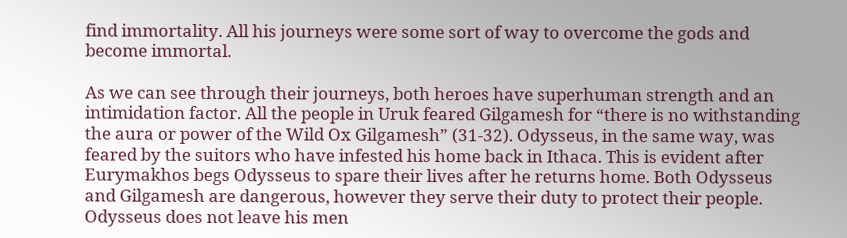find immortality. All his journeys were some sort of way to overcome the gods and become immortal.

As we can see through their journeys, both heroes have superhuman strength and an intimidation factor. All the people in Uruk feared Gilgamesh for “there is no withstanding the aura or power of the Wild Ox Gilgamesh” (31-32). Odysseus, in the same way, was feared by the suitors who have infested his home back in Ithaca. This is evident after Eurymakhos begs Odysseus to spare their lives after he returns home. Both Odysseus and Gilgamesh are dangerous, however they serve their duty to protect their people. Odysseus does not leave his men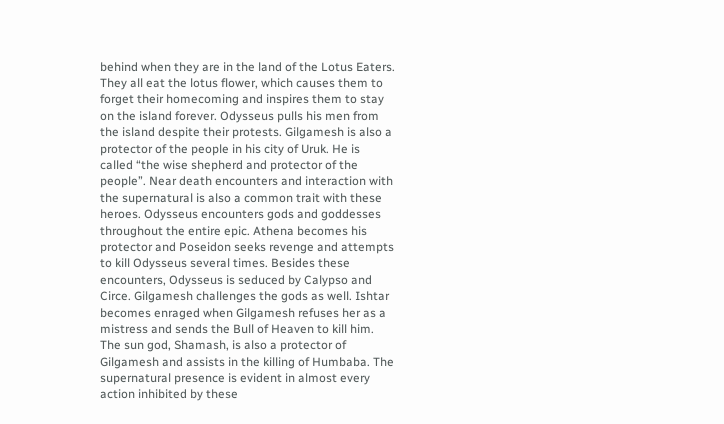behind when they are in the land of the Lotus Eaters. They all eat the lotus flower, which causes them to forget their homecoming and inspires them to stay on the island forever. Odysseus pulls his men from the island despite their protests. Gilgamesh is also a protector of the people in his city of Uruk. He is called “the wise shepherd and protector of the people”. Near death encounters and interaction with the supernatural is also a common trait with these heroes. Odysseus encounters gods and goddesses throughout the entire epic. Athena becomes his protector and Poseidon seeks revenge and attempts to kill Odysseus several times. Besides these encounters, Odysseus is seduced by Calypso and Circe. Gilgamesh challenges the gods as well. Ishtar becomes enraged when Gilgamesh refuses her as a mistress and sends the Bull of Heaven to kill him. The sun god, Shamash, is also a protector of Gilgamesh and assists in the killing of Humbaba. The supernatural presence is evident in almost every action inhibited by these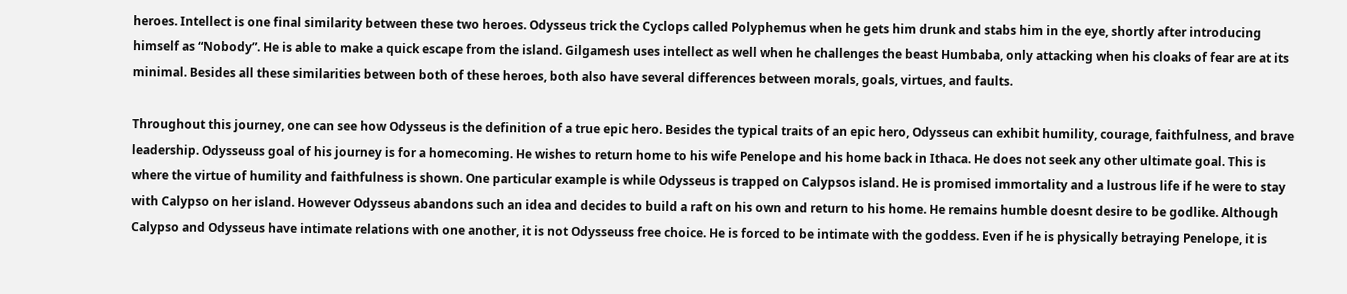heroes. Intellect is one final similarity between these two heroes. Odysseus trick the Cyclops called Polyphemus when he gets him drunk and stabs him in the eye, shortly after introducing himself as “Nobody”. He is able to make a quick escape from the island. Gilgamesh uses intellect as well when he challenges the beast Humbaba, only attacking when his cloaks of fear are at its minimal. Besides all these similarities between both of these heroes, both also have several differences between morals, goals, virtues, and faults.

Throughout this journey, one can see how Odysseus is the definition of a true epic hero. Besides the typical traits of an epic hero, Odysseus can exhibit humility, courage, faithfulness, and brave leadership. Odysseuss goal of his journey is for a homecoming. He wishes to return home to his wife Penelope and his home back in Ithaca. He does not seek any other ultimate goal. This is where the virtue of humility and faithfulness is shown. One particular example is while Odysseus is trapped on Calypsos island. He is promised immortality and a lustrous life if he were to stay with Calypso on her island. However Odysseus abandons such an idea and decides to build a raft on his own and return to his home. He remains humble doesnt desire to be godlike. Although Calypso and Odysseus have intimate relations with one another, it is not Odysseuss free choice. He is forced to be intimate with the goddess. Even if he is physically betraying Penelope, it is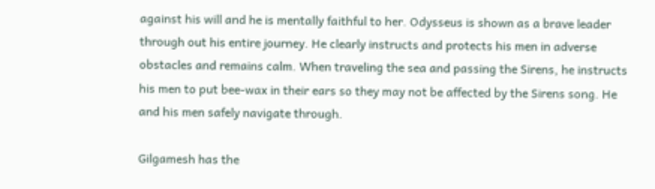against his will and he is mentally faithful to her. Odysseus is shown as a brave leader through out his entire journey. He clearly instructs and protects his men in adverse obstacles and remains calm. When traveling the sea and passing the Sirens, he instructs his men to put bee-wax in their ears so they may not be affected by the Sirens song. He and his men safely navigate through.

Gilgamesh has the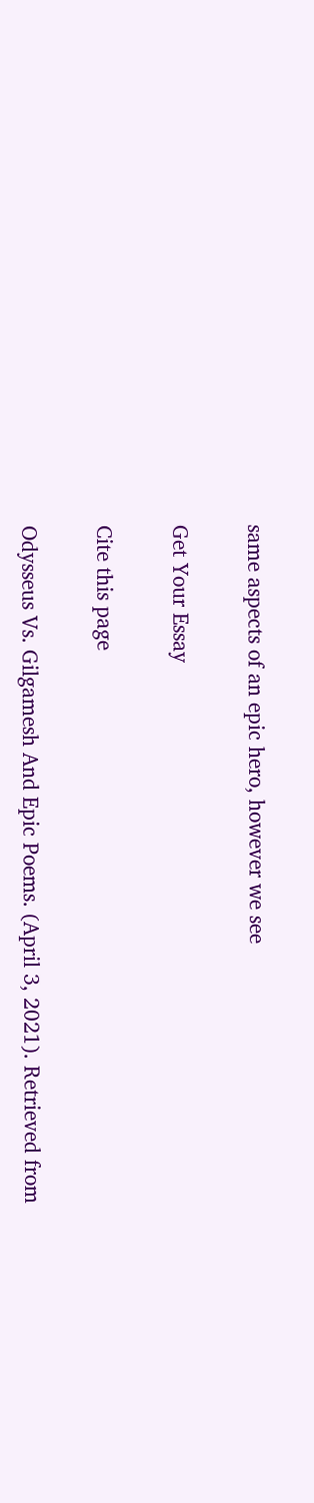same aspects of an epic hero, however we see

Get Your Essay

Cite this page

Odysseus Vs. Gilgamesh And Epic Poems. (April 3, 2021). Retrieved from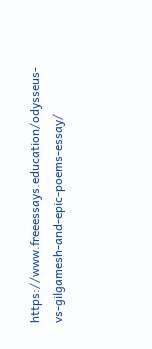https://www.freeessays.education/odysseus-vs-gilgamesh-and-epic-poems-essay/